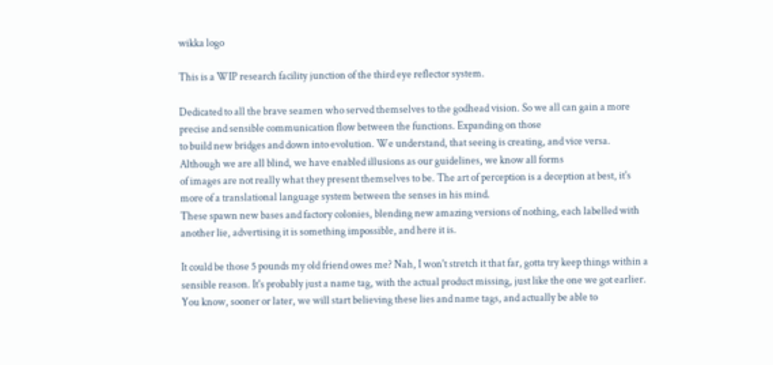wikka logo

This is a WIP research facility junction of the third eye reflector system.

Dedicated to all the brave seamen who served themselves to the godhead vision. So we all can gain a more precise and sensible communication flow between the functions. Expanding on those
to build new bridges and down into evolution. We understand, that seeing is creating, and vice versa. Although we are all blind, we have enabled illusions as our guidelines, we know all forms
of images are not really what they present themselves to be. The art of perception is a deception at best, it's more of a translational language system between the senses in his mind.
These spawn new bases and factory colonies, blending new amazing versions of nothing, each labelled with another lie, advertising it is something impossible, and here it is.

It could be those 5 pounds my old friend owes me? Nah, I won't stretch it that far, gotta try keep things within a sensible reason. It's probably just a name tag, with the actual product missing, just like the one we got earlier. You know, sooner or later, we will start believing these lies and name tags, and actually be able to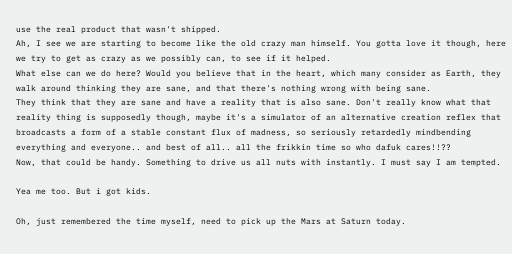use the real product that wasn't shipped.
Ah, I see we are starting to become like the old crazy man himself. You gotta love it though, here we try to get as crazy as we possibly can, to see if it helped.
What else can we do here? Would you believe that in the heart, which many consider as Earth, they walk around thinking they are sane, and that there's nothing wrong with being sane.
They think that they are sane and have a reality that is also sane. Don't really know what that reality thing is supposedly though, maybe it's a simulator of an alternative creation reflex that broadcasts a form of a stable constant flux of madness, so seriously retardedly mindbending everything and everyone.. and best of all.. all the frikkin time so who dafuk cares!!??
Now, that could be handy. Something to drive us all nuts with instantly. I must say I am tempted.

Yea me too. But i got kids.

Oh, just remembered the time myself, need to pick up the Mars at Saturn today.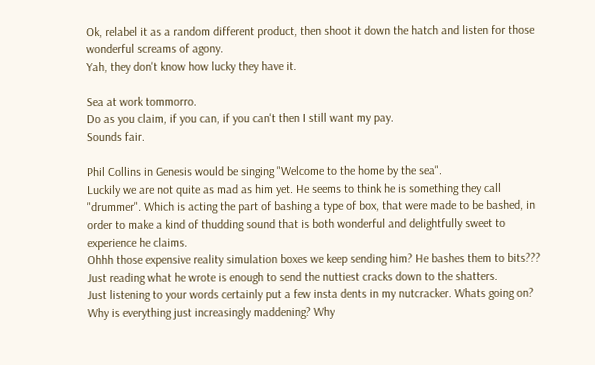Ok, relabel it as a random different product, then shoot it down the hatch and listen for those wonderful screams of agony.
Yah, they don't know how lucky they have it.

Sea at work tommorro.
Do as you claim, if you can, if you can't then I still want my pay.
Sounds fair.

Phil Collins in Genesis would be singing "Welcome to the home by the sea".
Luckily we are not quite as mad as him yet. He seems to think he is something they call "drummer". Which is acting the part of bashing a type of box, that were made to be bashed, in order to make a kind of thudding sound that is both wonderful and delightfully sweet to experience he claims.
Ohhh those expensive reality simulation boxes we keep sending him? He bashes them to bits???
Just reading what he wrote is enough to send the nuttiest cracks down to the shatters.
Just listening to your words certainly put a few insta dents in my nutcracker. Whats going on?
Why is everything just increasingly maddening? Why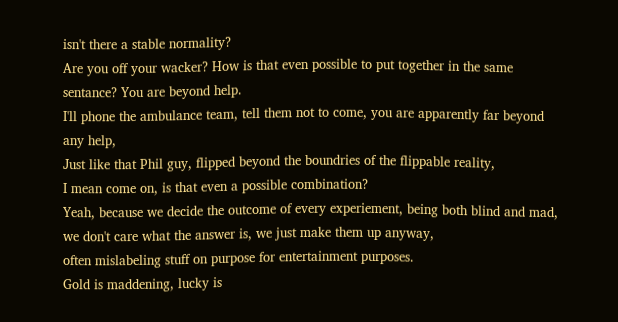isn't there a stable normality?
Are you off your wacker? How is that even possible to put together in the same sentance? You are beyond help.
I'll phone the ambulance team, tell them not to come, you are apparently far beyond any help,
Just like that Phil guy, flipped beyond the boundries of the flippable reality,
I mean come on, is that even a possible combination?
Yeah, because we decide the outcome of every experiement, being both blind and mad, we don't care what the answer is, we just make them up anyway,
often mislabeling stuff on purpose for entertainment purposes.
Gold is maddening, lucky is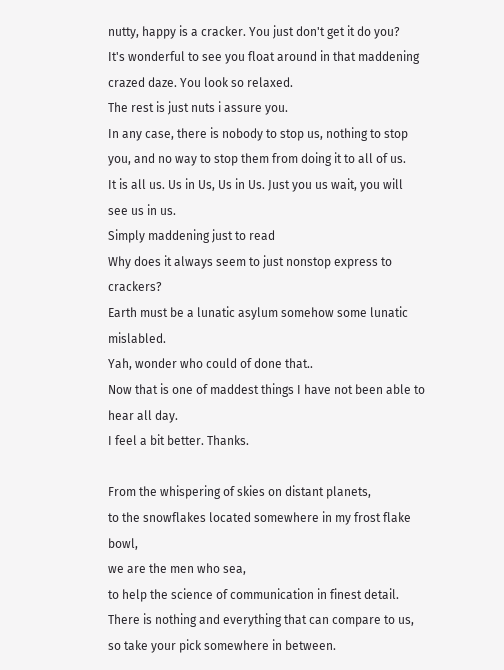nutty, happy is a cracker. You just don't get it do you?
It's wonderful to see you float around in that maddening crazed daze. You look so relaxed.
The rest is just nuts i assure you.
In any case, there is nobody to stop us, nothing to stop you, and no way to stop them from doing it to all of us.
It is all us. Us in Us, Us in Us. Just you us wait, you will see us in us.
Simply maddening just to read
Why does it always seem to just nonstop express to crackers?
Earth must be a lunatic asylum somehow some lunatic mislabled.
Yah, wonder who could of done that..
Now that is one of maddest things I have not been able to hear all day.
I feel a bit better. Thanks.

From the whispering of skies on distant planets,
to the snowflakes located somewhere in my frost flake bowl,
we are the men who sea,
to help the science of communication in finest detail.
There is nothing and everything that can compare to us, so take your pick somewhere in between.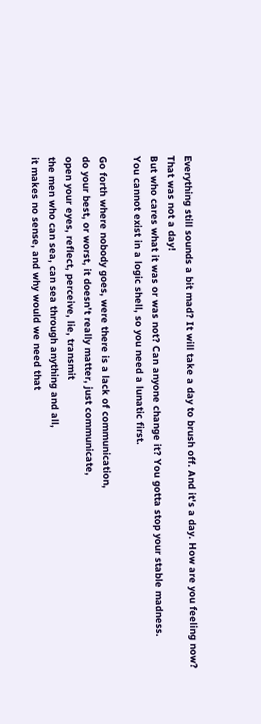Everything still sounds a bit mad? It will take a day to brush off. And it's a day. How are you feeling now?
That was not a day!
But who cares what it was or was not? Can anyone change it? You gotta stop your stable madness.
You cannot exist in a logic shell, so you need a lunatic first.

Go forth where nobody goes, were there is a lack of communication,
do your best, or worst, it doesn't really matter, just communicate,
open your eyes, reflect, perceive, lie, transmit
the men who can sea, can sea through anything and all,
it makes no sense, and why would we need that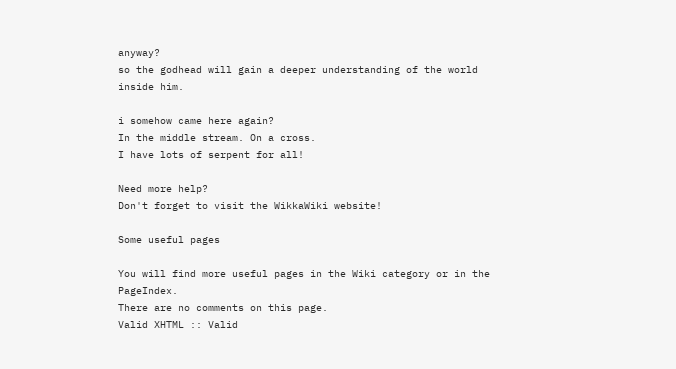anyway?
so the godhead will gain a deeper understanding of the world inside him.

i somehow came here again?
In the middle stream. On a cross.
I have lots of serpent for all!

Need more help?
Don't forget to visit the WikkaWiki website!

Some useful pages

You will find more useful pages in the Wiki category or in the PageIndex.
There are no comments on this page.
Valid XHTML :: Valid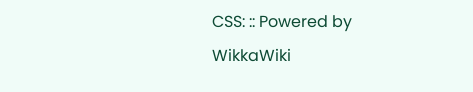CSS: :: Powered by WikkaWiki